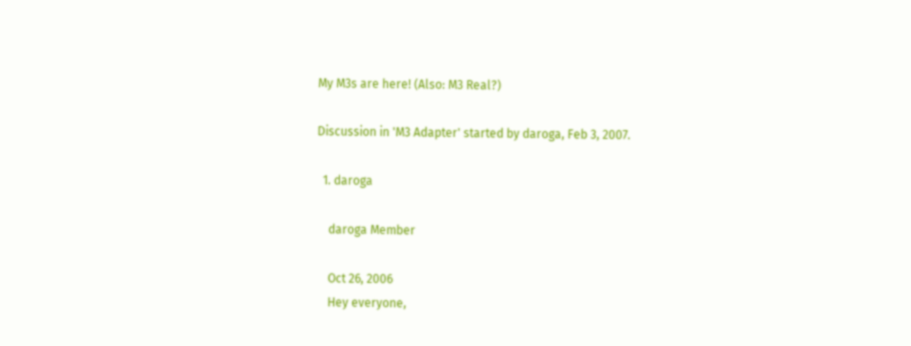My M3s are here! (Also: M3 Real?)

Discussion in 'M3 Adapter' started by daroga, Feb 3, 2007.

  1. daroga

    daroga Member

    Oct 26, 2006
    Hey everyone,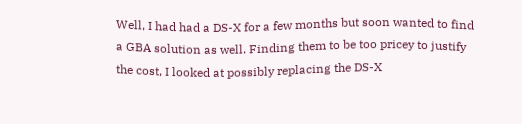Well, I had had a DS-X for a few months but soon wanted to find a GBA solution as well. Finding them to be too pricey to justify the cost, I looked at possibly replacing the DS-X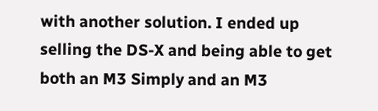with another solution. I ended up selling the DS-X and being able to get both an M3 Simply and an M3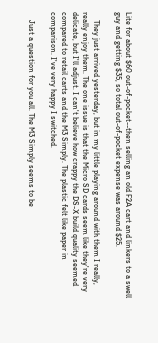Lite for about $60 out-of-pocket--then selling an old F2A cart and linkers to a swell guy and getting $35, so total out-of-pocket expense was around $25.

    They just arrived yesterday, but in my little playing around with them I really, really enjoy them. The one issue is that the Micro SD cards seem like they're very delicate, but I'll adjust. I can't believe how crappy the DS-X build quality seemed compared to retail carts and the M3 Simply. The plastic felt like paper in comparison. I've very happy I switched.

    Just a question for you all. The M3 Simply seems to be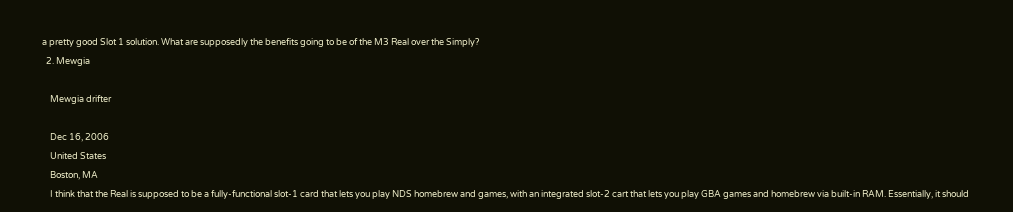a pretty good Slot 1 solution. What are supposedly the benefits going to be of the M3 Real over the Simply?
  2. Mewgia

    Mewgia drifter

    Dec 16, 2006
    United States
    Boston, MA
    I think that the Real is supposed to be a fully-functional slot-1 card that lets you play NDS homebrew and games, with an integrated slot-2 cart that lets you play GBA games and homebrew via built-in RAM. Essentially, it should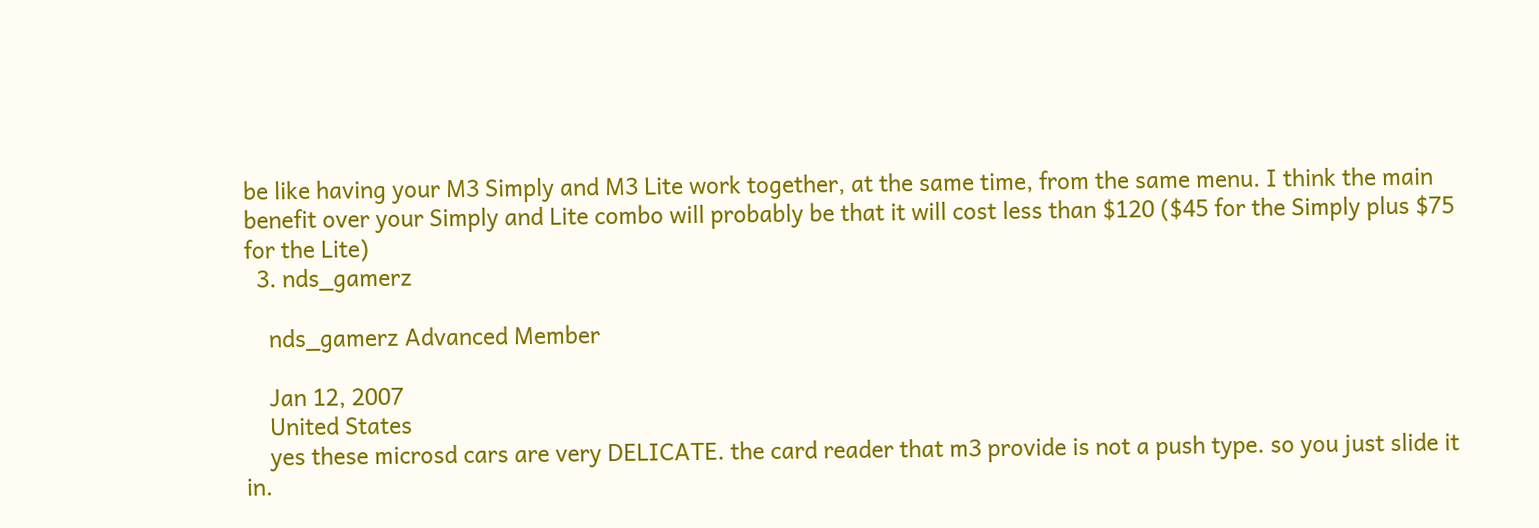be like having your M3 Simply and M3 Lite work together, at the same time, from the same menu. I think the main benefit over your Simply and Lite combo will probably be that it will cost less than $120 ($45 for the Simply plus $75 for the Lite)
  3. nds_gamerz

    nds_gamerz Advanced Member

    Jan 12, 2007
    United States
    yes these microsd cars are very DELICATE. the card reader that m3 provide is not a push type. so you just slide it in.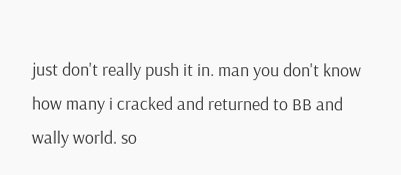just don't really push it in. man you don't know how many i cracked and returned to BB and wally world. so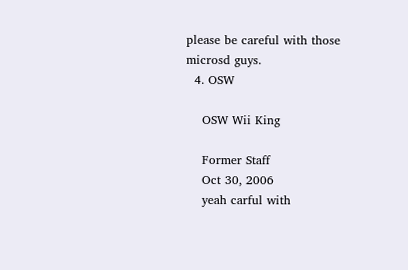please be careful with those microsd guys.
  4. OSW

    OSW Wii King

    Former Staff
    Oct 30, 2006
    yeah carful with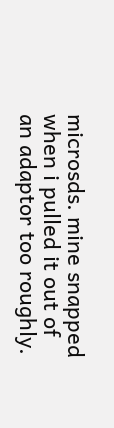microsds. mine snapped when i pulled it out of an adaptor too roughly.